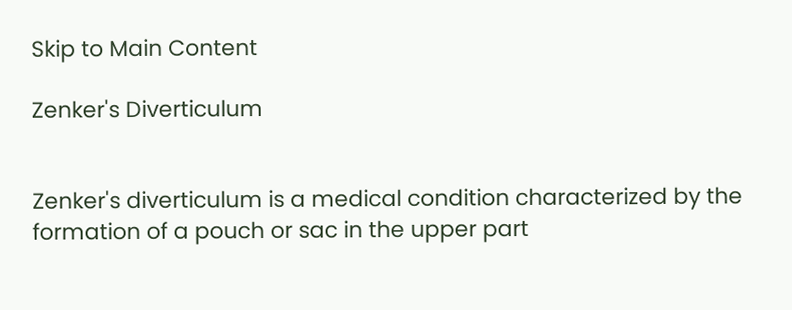Skip to Main Content

Zenker's Diverticulum


Zenker's diverticulum is a medical condition characterized by the formation of a pouch or sac in the upper part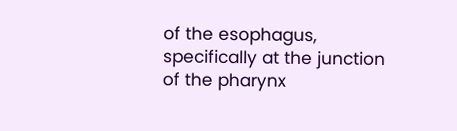of the esophagus, specifically at the junction of the pharynx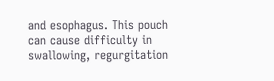and esophagus. This pouch can cause difficulty in swallowing, regurgitation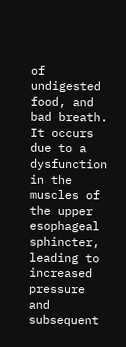of undigested food, and bad breath. It occurs due to a dysfunction in the muscles of the upper esophageal sphincter, leading to increased pressure and subsequent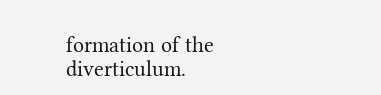formation of the diverticulum.